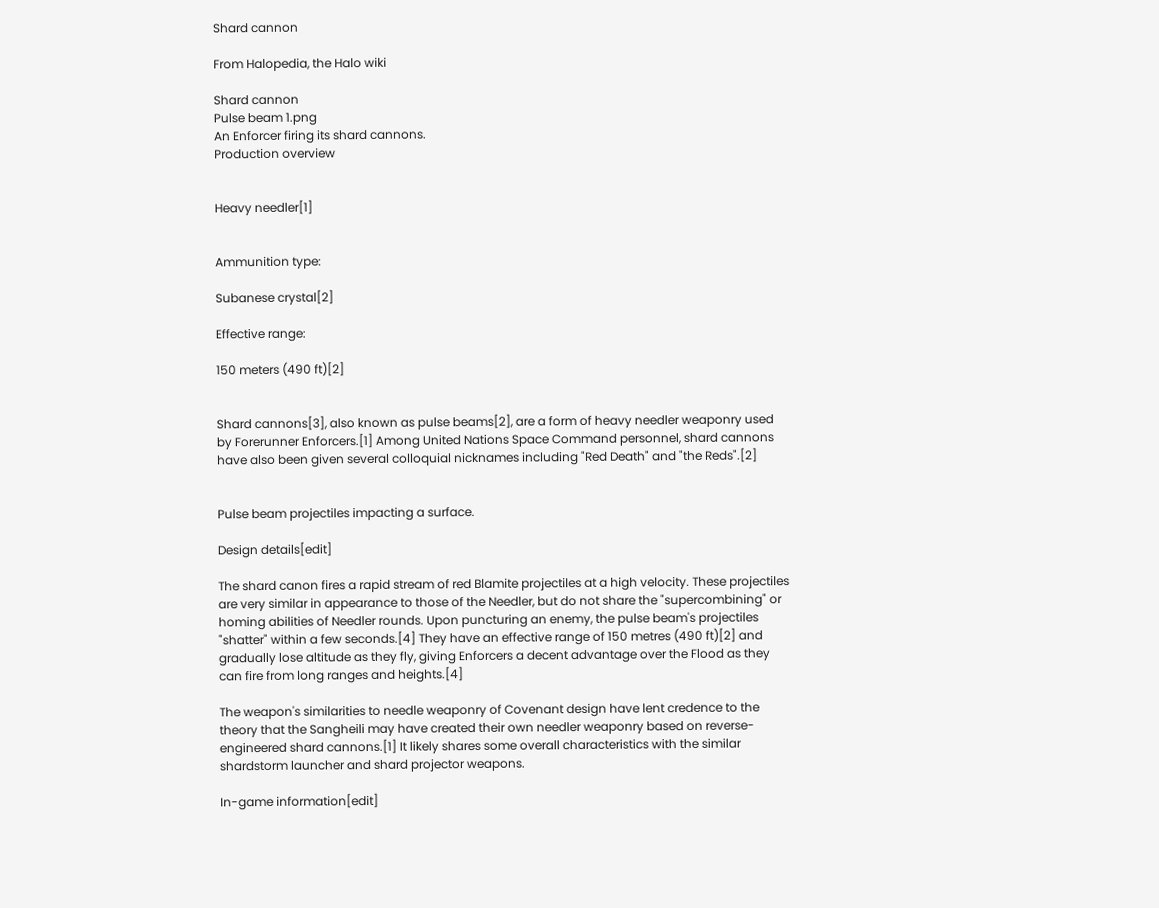Shard cannon

From Halopedia, the Halo wiki

Shard cannon
Pulse beam 1.png
An Enforcer firing its shard cannons.
Production overview


Heavy needler[1]


Ammunition type:

Subanese crystal[2]

Effective range:

150 meters (490 ft)[2]


Shard cannons[3], also known as pulse beams[2], are a form of heavy needler weaponry used by Forerunner Enforcers.[1] Among United Nations Space Command personnel, shard cannons have also been given several colloquial nicknames including "Red Death" and "the Reds".[2]


Pulse beam projectiles impacting a surface.

Design details[edit]

The shard canon fires a rapid stream of red Blamite projectiles at a high velocity. These projectiles are very similar in appearance to those of the Needler, but do not share the "supercombining" or homing abilities of Needler rounds. Upon puncturing an enemy, the pulse beam's projectiles "shatter" within a few seconds.[4] They have an effective range of 150 metres (490 ft)[2] and gradually lose altitude as they fly, giving Enforcers a decent advantage over the Flood as they can fire from long ranges and heights.[4]

The weapon's similarities to needle weaponry of Covenant design have lent credence to the theory that the Sangheili may have created their own needler weaponry based on reverse-engineered shard cannons.[1] It likely shares some overall characteristics with the similar shardstorm launcher and shard projector weapons.

In-game information[edit]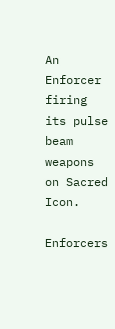An Enforcer firing its pulse beam weapons on Sacred Icon.

Enforcers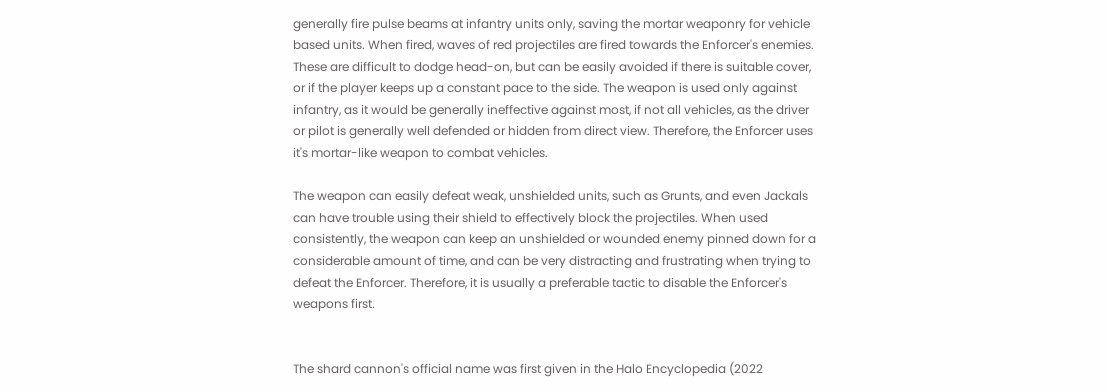generally fire pulse beams at infantry units only, saving the mortar weaponry for vehicle based units. When fired, waves of red projectiles are fired towards the Enforcer's enemies. These are difficult to dodge head-on, but can be easily avoided if there is suitable cover, or if the player keeps up a constant pace to the side. The weapon is used only against infantry, as it would be generally ineffective against most, if not all vehicles, as the driver or pilot is generally well defended or hidden from direct view. Therefore, the Enforcer uses it's mortar-like weapon to combat vehicles.

The weapon can easily defeat weak, unshielded units, such as Grunts, and even Jackals can have trouble using their shield to effectively block the projectiles. When used consistently, the weapon can keep an unshielded or wounded enemy pinned down for a considerable amount of time, and can be very distracting and frustrating when trying to defeat the Enforcer. Therefore, it is usually a preferable tactic to disable the Enforcer's weapons first.


The shard cannon's official name was first given in the Halo Encyclopedia (2022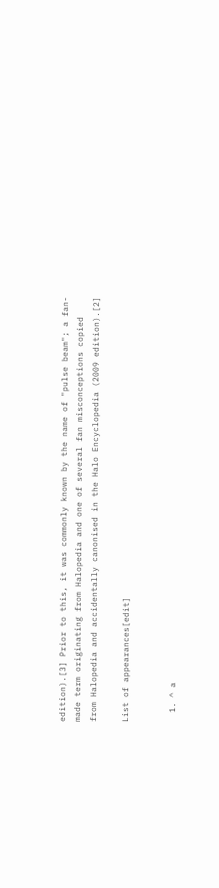edition).[3] Prior to this, it was commonly known by the name of "pulse beam"; a fan-made term originating from Halopedia and one of several fan misconceptions copied from Halopedia and accidentally canonised in the Halo Encyclopedia (2009 edition).[2]

List of appearances[edit]


  1. ^ a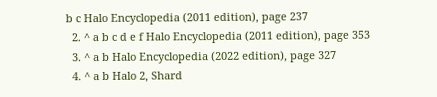b c Halo Encyclopedia (2011 edition), page 237
  2. ^ a b c d e f Halo Encyclopedia (2011 edition), page 353
  3. ^ a b Halo Encyclopedia (2022 edition), page 327
  4. ^ a b Halo 2, Shard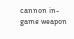cannon in-game weapon